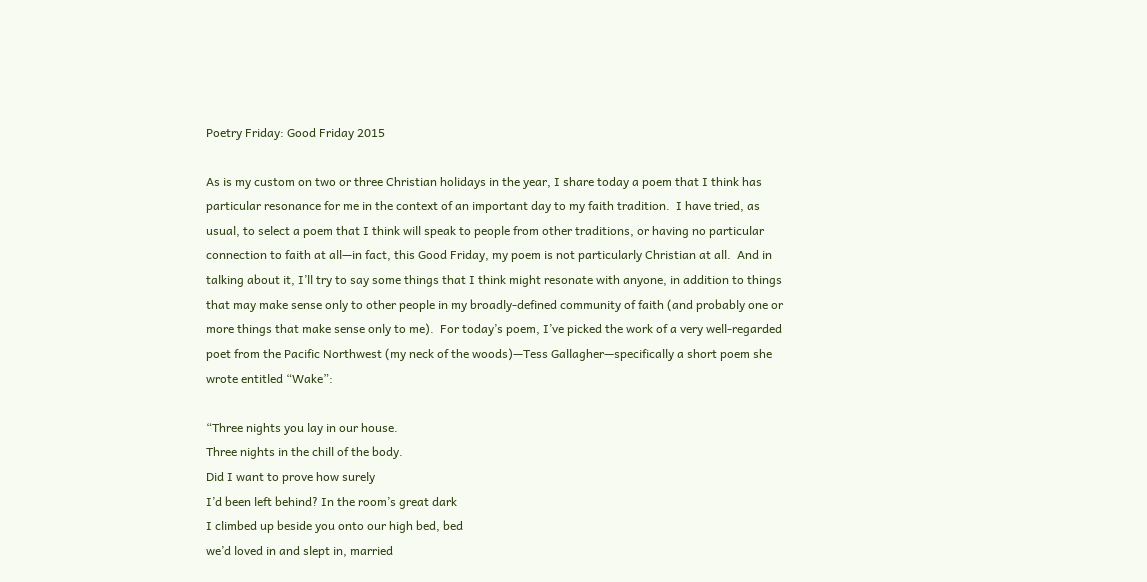Poetry Friday: Good Friday 2015

As is my custom on two or three Christian holidays in the year, I share today a poem that I think has particular resonance for me in the context of an important day to my faith tradition.  I have tried, as usual, to select a poem that I think will speak to people from other traditions, or having no particular connection to faith at all—in fact, this Good Friday, my poem is not particularly Christian at all.  And in talking about it, I’ll try to say some things that I think might resonate with anyone, in addition to things that may make sense only to other people in my broadly-defined community of faith (and probably one or more things that make sense only to me).  For today’s poem, I’ve picked the work of a very well-regarded poet from the Pacific Northwest (my neck of the woods)—Tess Gallagher—specifically a short poem she wrote entitled “Wake”:

“Three nights you lay in our house.
Three nights in the chill of the body.
Did I want to prove how surely
I’d been left behind? In the room’s great dark
I climbed up beside you onto our high bed, bed
we’d loved in and slept in, married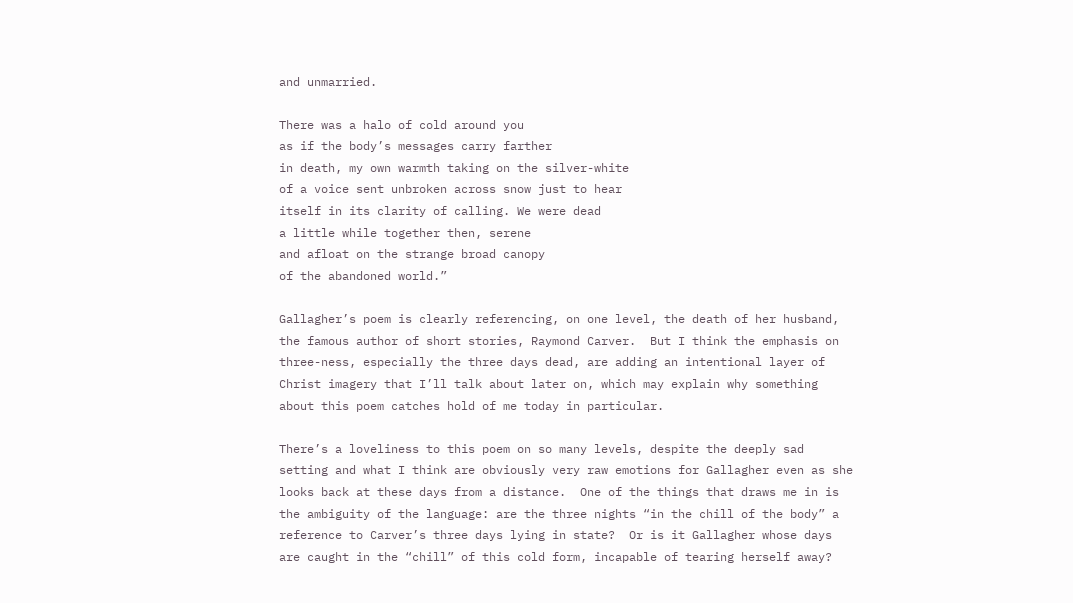and unmarried.

There was a halo of cold around you
as if the body’s messages carry farther
in death, my own warmth taking on the silver-white
of a voice sent unbroken across snow just to hear
itself in its clarity of calling. We were dead
a little while together then, serene
and afloat on the strange broad canopy
of the abandoned world.”

Gallagher’s poem is clearly referencing, on one level, the death of her husband, the famous author of short stories, Raymond Carver.  But I think the emphasis on three-ness, especially the three days dead, are adding an intentional layer of Christ imagery that I’ll talk about later on, which may explain why something about this poem catches hold of me today in particular.

There’s a loveliness to this poem on so many levels, despite the deeply sad setting and what I think are obviously very raw emotions for Gallagher even as she looks back at these days from a distance.  One of the things that draws me in is the ambiguity of the language: are the three nights “in the chill of the body” a reference to Carver’s three days lying in state?  Or is it Gallagher whose days are caught in the “chill” of this cold form, incapable of tearing herself away?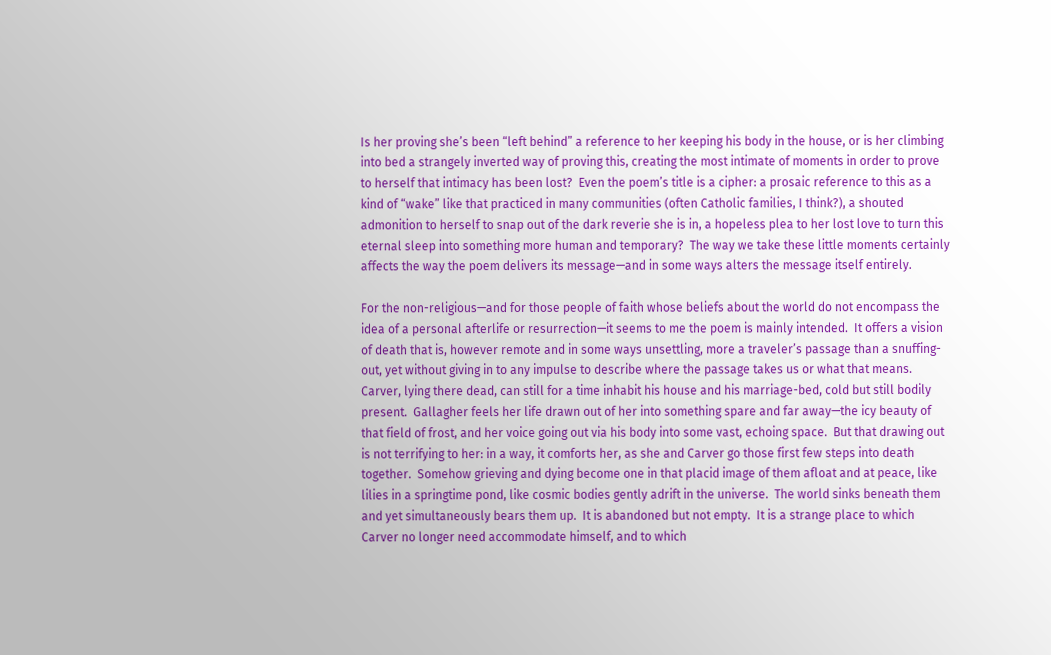Is her proving she’s been “left behind” a reference to her keeping his body in the house, or is her climbing into bed a strangely inverted way of proving this, creating the most intimate of moments in order to prove to herself that intimacy has been lost?  Even the poem’s title is a cipher: a prosaic reference to this as a kind of “wake” like that practiced in many communities (often Catholic families, I think?), a shouted admonition to herself to snap out of the dark reverie she is in, a hopeless plea to her lost love to turn this eternal sleep into something more human and temporary?  The way we take these little moments certainly affects the way the poem delivers its message—and in some ways alters the message itself entirely.

For the non-religious—and for those people of faith whose beliefs about the world do not encompass the idea of a personal afterlife or resurrection—it seems to me the poem is mainly intended.  It offers a vision of death that is, however remote and in some ways unsettling, more a traveler’s passage than a snuffing-out, yet without giving in to any impulse to describe where the passage takes us or what that means.  Carver, lying there dead, can still for a time inhabit his house and his marriage-bed, cold but still bodily present.  Gallagher feels her life drawn out of her into something spare and far away—the icy beauty of that field of frost, and her voice going out via his body into some vast, echoing space.  But that drawing out is not terrifying to her: in a way, it comforts her, as she and Carver go those first few steps into death together.  Somehow grieving and dying become one in that placid image of them afloat and at peace, like lilies in a springtime pond, like cosmic bodies gently adrift in the universe.  The world sinks beneath them and yet simultaneously bears them up.  It is abandoned but not empty.  It is a strange place to which Carver no longer need accommodate himself, and to which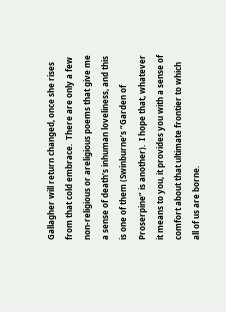Gallagher will return changed, once she rises from that cold embrace.  There are only a few non-religious or areligious poems that give me a sense of death’s inhuman loveliness, and this is one of them (Swinburne’s “Garden of Proserpine” is another).  I hope that, whatever it means to you, it provides you with a sense of comfort about that ultimate frontier to which all of us are borne.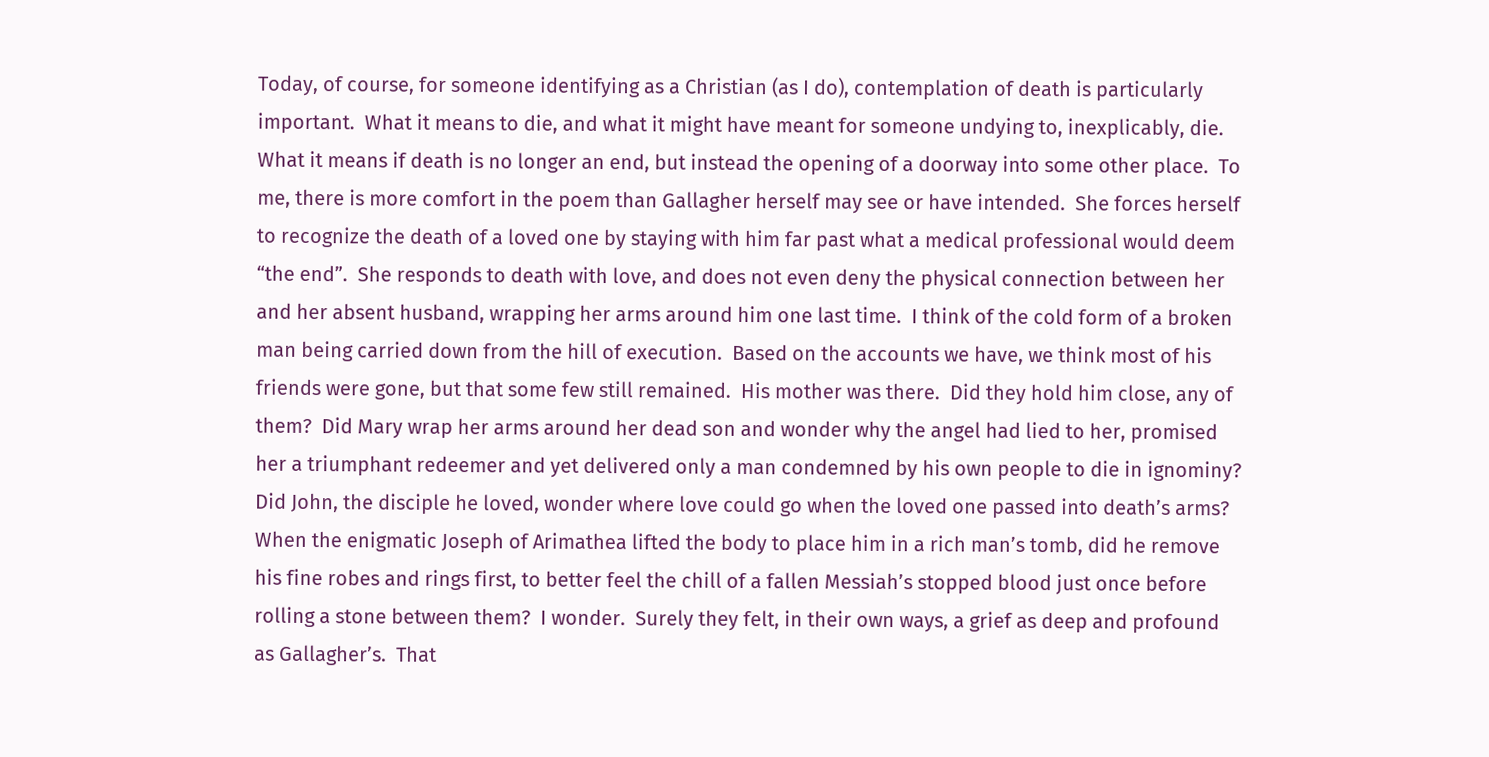Today, of course, for someone identifying as a Christian (as I do), contemplation of death is particularly important.  What it means to die, and what it might have meant for someone undying to, inexplicably, die.  What it means if death is no longer an end, but instead the opening of a doorway into some other place.  To me, there is more comfort in the poem than Gallagher herself may see or have intended.  She forces herself to recognize the death of a loved one by staying with him far past what a medical professional would deem “the end”.  She responds to death with love, and does not even deny the physical connection between her and her absent husband, wrapping her arms around him one last time.  I think of the cold form of a broken man being carried down from the hill of execution.  Based on the accounts we have, we think most of his friends were gone, but that some few still remained.  His mother was there.  Did they hold him close, any of them?  Did Mary wrap her arms around her dead son and wonder why the angel had lied to her, promised her a triumphant redeemer and yet delivered only a man condemned by his own people to die in ignominy?  Did John, the disciple he loved, wonder where love could go when the loved one passed into death’s arms?  When the enigmatic Joseph of Arimathea lifted the body to place him in a rich man’s tomb, did he remove his fine robes and rings first, to better feel the chill of a fallen Messiah’s stopped blood just once before rolling a stone between them?  I wonder.  Surely they felt, in their own ways, a grief as deep and profound as Gallagher’s.  That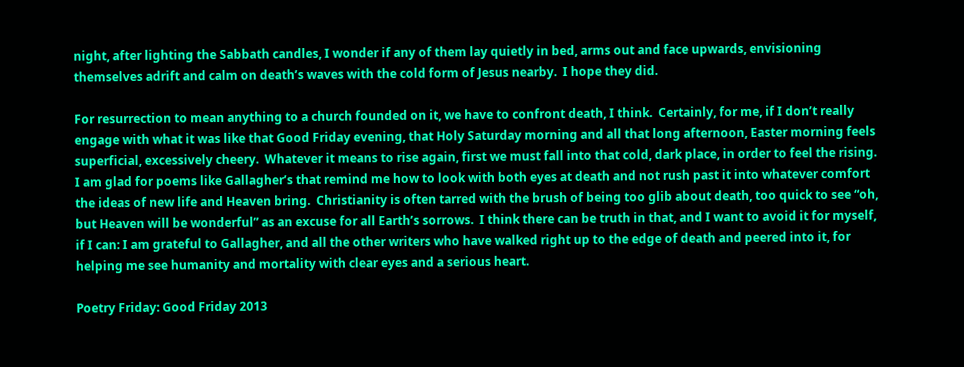night, after lighting the Sabbath candles, I wonder if any of them lay quietly in bed, arms out and face upwards, envisioning themselves adrift and calm on death’s waves with the cold form of Jesus nearby.  I hope they did.

For resurrection to mean anything to a church founded on it, we have to confront death, I think.  Certainly, for me, if I don’t really engage with what it was like that Good Friday evening, that Holy Saturday morning and all that long afternoon, Easter morning feels superficial, excessively cheery.  Whatever it means to rise again, first we must fall into that cold, dark place, in order to feel the rising.  I am glad for poems like Gallagher’s that remind me how to look with both eyes at death and not rush past it into whatever comfort the ideas of new life and Heaven bring.  Christianity is often tarred with the brush of being too glib about death, too quick to see “oh, but Heaven will be wonderful” as an excuse for all Earth’s sorrows.  I think there can be truth in that, and I want to avoid it for myself, if I can: I am grateful to Gallagher, and all the other writers who have walked right up to the edge of death and peered into it, for helping me see humanity and mortality with clear eyes and a serious heart.

Poetry Friday: Good Friday 2013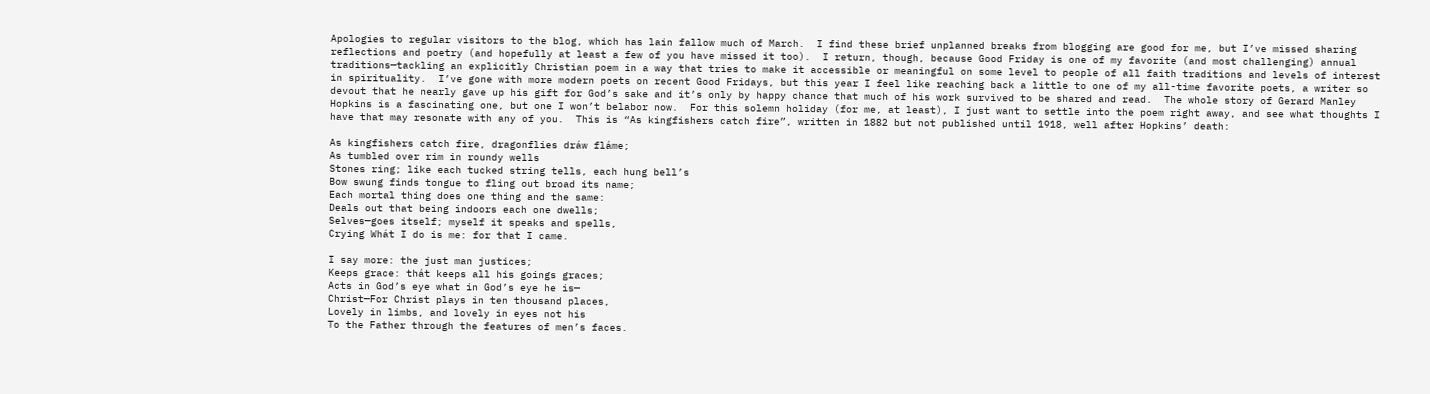Apologies to regular visitors to the blog, which has lain fallow much of March.  I find these brief unplanned breaks from blogging are good for me, but I’ve missed sharing reflections and poetry (and hopefully at least a few of you have missed it too).  I return, though, because Good Friday is one of my favorite (and most challenging) annual traditions—tackling an explicitly Christian poem in a way that tries to make it accessible or meaningful on some level to people of all faith traditions and levels of interest in spirituality.  I’ve gone with more modern poets on recent Good Fridays, but this year I feel like reaching back a little to one of my all-time favorite poets, a writer so devout that he nearly gave up his gift for God’s sake and it’s only by happy chance that much of his work survived to be shared and read.  The whole story of Gerard Manley Hopkins is a fascinating one, but one I won’t belabor now.  For this solemn holiday (for me, at least), I just want to settle into the poem right away, and see what thoughts I have that may resonate with any of you.  This is “As kingfishers catch fire”, written in 1882 but not published until 1918, well after Hopkins’ death:

As kingfishers catch fire, dragonflies dráw fláme;
As tumbled over rim in roundy wells
Stones ring; like each tucked string tells, each hung bell’s
Bow swung finds tongue to fling out broad its name;
Each mortal thing does one thing and the same:
Deals out that being indoors each one dwells;
Selves—goes itself; myself it speaks and spells,
Crying Whát I do is me: for that I came.

I say more: the just man justices;
Keeps grace: thát keeps all his goings graces;
Acts in God’s eye what in God’s eye he is—
Christ—For Christ plays in ten thousand places,
Lovely in limbs, and lovely in eyes not his
To the Father through the features of men’s faces.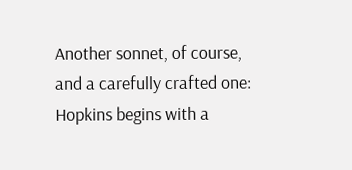Another sonnet, of course, and a carefully crafted one: Hopkins begins with a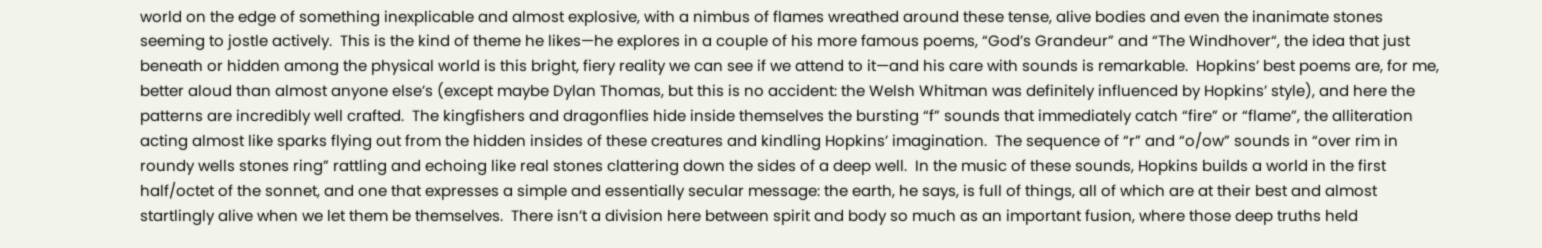world on the edge of something inexplicable and almost explosive, with a nimbus of flames wreathed around these tense, alive bodies and even the inanimate stones seeming to jostle actively.  This is the kind of theme he likes—he explores in a couple of his more famous poems, “God’s Grandeur” and “The Windhover“, the idea that just beneath or hidden among the physical world is this bright, fiery reality we can see if we attend to it—and his care with sounds is remarkable.  Hopkins’ best poems are, for me, better aloud than almost anyone else’s (except maybe Dylan Thomas, but this is no accident: the Welsh Whitman was definitely influenced by Hopkins’ style), and here the patterns are incredibly well crafted.  The kingfishers and dragonflies hide inside themselves the bursting “f” sounds that immediately catch “fire” or “flame”, the alliteration acting almost like sparks flying out from the hidden insides of these creatures and kindling Hopkins’ imagination.  The sequence of “r” and “o/ow” sounds in “over rim in roundy wells stones ring” rattling and echoing like real stones clattering down the sides of a deep well.  In the music of these sounds, Hopkins builds a world in the first half/octet of the sonnet, and one that expresses a simple and essentially secular message: the earth, he says, is full of things, all of which are at their best and almost startlingly alive when we let them be themselves.  There isn’t a division here between spirit and body so much as an important fusion, where those deep truths held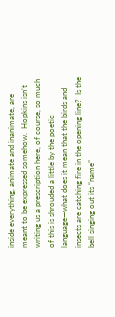inside everything, animate and inanimate, are meant to be expressed somehow.  Hopkins isn’t writing us a prescription here, of course, so much of this is shrouded a little by the poetic language—what does it mean that the birds and insects are catching fire in the opening line?  Is the bell singing out its “name”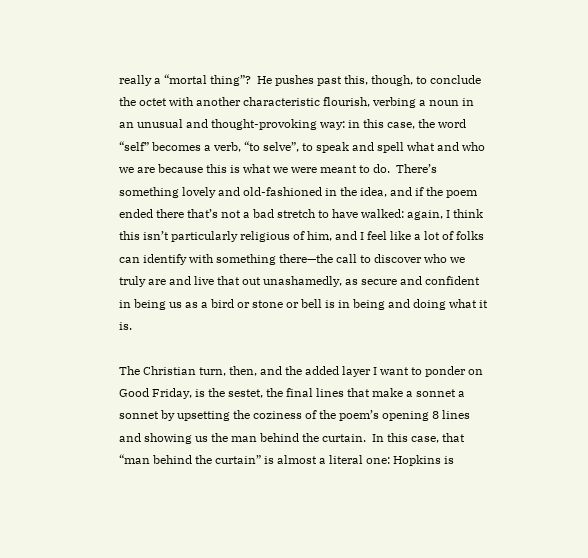really a “mortal thing”?  He pushes past this, though, to conclude the octet with another characteristic flourish, verbing a noun in an unusual and thought-provoking way: in this case, the word “self” becomes a verb, “to selve”, to speak and spell what and who we are because this is what we were meant to do.  There’s something lovely and old-fashioned in the idea, and if the poem ended there that’s not a bad stretch to have walked: again, I think this isn’t particularly religious of him, and I feel like a lot of folks can identify with something there—the call to discover who we truly are and live that out unashamedly, as secure and confident in being us as a bird or stone or bell is in being and doing what it is.

The Christian turn, then, and the added layer I want to ponder on Good Friday, is the sestet, the final lines that make a sonnet a sonnet by upsetting the coziness of the poem’s opening 8 lines and showing us the man behind the curtain.  In this case, that “man behind the curtain” is almost a literal one: Hopkins is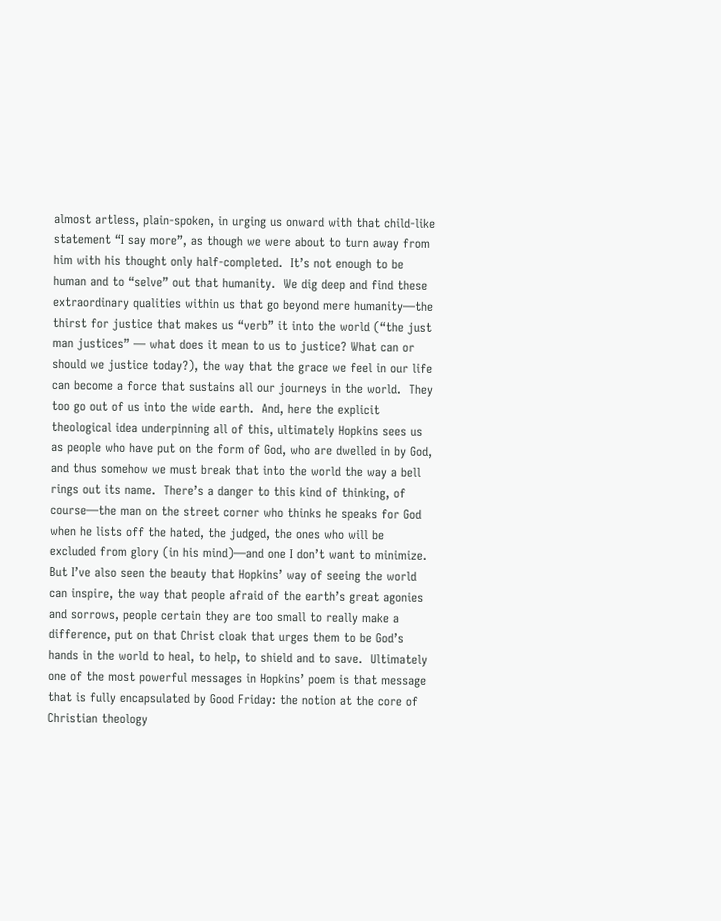almost artless, plain-spoken, in urging us onward with that child-like statement “I say more”, as though we were about to turn away from him with his thought only half-completed.  It’s not enough to be human and to “selve” out that humanity.  We dig deep and find these extraordinary qualities within us that go beyond mere humanity—the thirst for justice that makes us “verb” it into the world (“the just man justices” — what does it mean to us to justice? What can or should we justice today?), the way that the grace we feel in our life can become a force that sustains all our journeys in the world.  They too go out of us into the wide earth.  And, here the explicit theological idea underpinning all of this, ultimately Hopkins sees us as people who have put on the form of God, who are dwelled in by God, and thus somehow we must break that into the world the way a bell rings out its name.  There’s a danger to this kind of thinking, of course—the man on the street corner who thinks he speaks for God when he lists off the hated, the judged, the ones who will be excluded from glory (in his mind)—and one I don’t want to minimize.  But I’ve also seen the beauty that Hopkins’ way of seeing the world can inspire, the way that people afraid of the earth’s great agonies and sorrows, people certain they are too small to really make a difference, put on that Christ cloak that urges them to be God’s hands in the world to heal, to help, to shield and to save.  Ultimately one of the most powerful messages in Hopkins’ poem is that message that is fully encapsulated by Good Friday: the notion at the core of Christian theology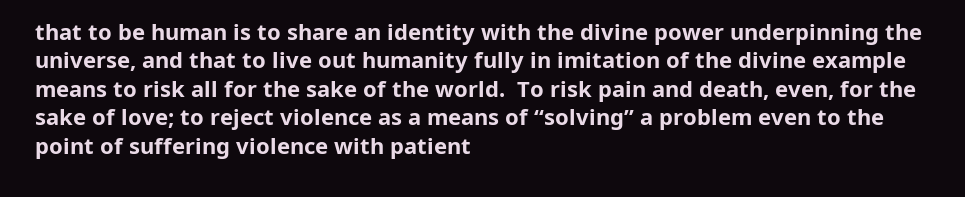that to be human is to share an identity with the divine power underpinning the universe, and that to live out humanity fully in imitation of the divine example means to risk all for the sake of the world.  To risk pain and death, even, for the sake of love; to reject violence as a means of “solving” a problem even to the point of suffering violence with patient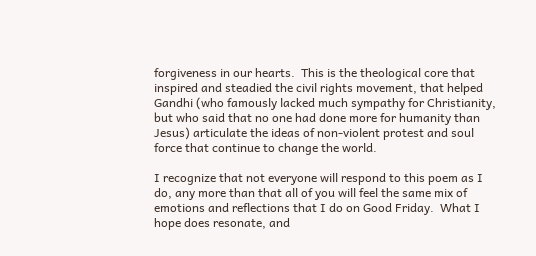forgiveness in our hearts.  This is the theological core that inspired and steadied the civil rights movement, that helped Gandhi (who famously lacked much sympathy for Christianity, but who said that no one had done more for humanity than Jesus) articulate the ideas of non-violent protest and soul force that continue to change the world.

I recognize that not everyone will respond to this poem as I do, any more than that all of you will feel the same mix of emotions and reflections that I do on Good Friday.  What I hope does resonate, and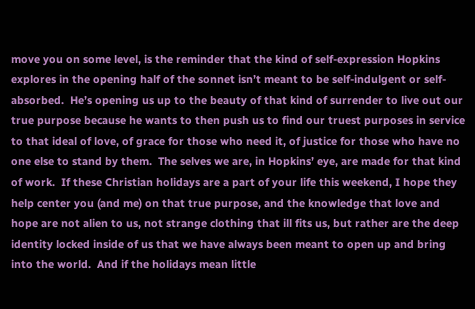move you on some level, is the reminder that the kind of self-expression Hopkins explores in the opening half of the sonnet isn’t meant to be self-indulgent or self-absorbed.  He’s opening us up to the beauty of that kind of surrender to live out our true purpose because he wants to then push us to find our truest purposes in service to that ideal of love, of grace for those who need it, of justice for those who have no one else to stand by them.  The selves we are, in Hopkins’ eye, are made for that kind of work.  If these Christian holidays are a part of your life this weekend, I hope they help center you (and me) on that true purpose, and the knowledge that love and hope are not alien to us, not strange clothing that ill fits us, but rather are the deep identity locked inside of us that we have always been meant to open up and bring into the world.  And if the holidays mean little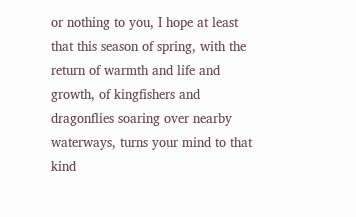or nothing to you, I hope at least that this season of spring, with the return of warmth and life and growth, of kingfishers and dragonflies soaring over nearby waterways, turns your mind to that kind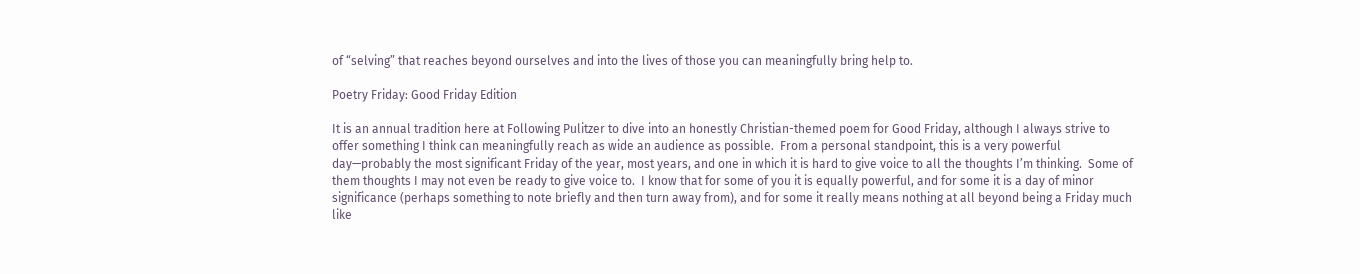of “selving” that reaches beyond ourselves and into the lives of those you can meaningfully bring help to.

Poetry Friday: Good Friday Edition

It is an annual tradition here at Following Pulitzer to dive into an honestly Christian-themed poem for Good Friday, although I always strive to offer something I think can meaningfully reach as wide an audience as possible.  From a personal standpoint, this is a very powerful day—probably the most significant Friday of the year, most years, and one in which it is hard to give voice to all the thoughts I’m thinking.  Some of them thoughts I may not even be ready to give voice to.  I know that for some of you it is equally powerful, and for some it is a day of minor significance (perhaps something to note briefly and then turn away from), and for some it really means nothing at all beyond being a Friday much like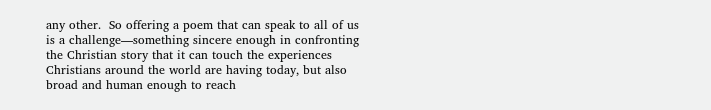any other.  So offering a poem that can speak to all of us is a challenge—something sincere enough in confronting the Christian story that it can touch the experiences Christians around the world are having today, but also broad and human enough to reach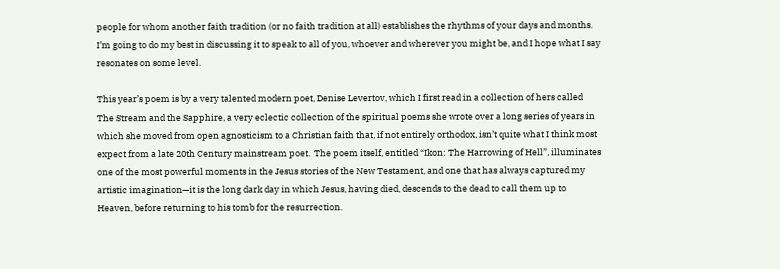people for whom another faith tradition (or no faith tradition at all) establishes the rhythms of your days and months.  I’m going to do my best in discussing it to speak to all of you, whoever and wherever you might be, and I hope what I say resonates on some level.

This year’s poem is by a very talented modern poet, Denise Levertov, which I first read in a collection of hers called The Stream and the Sapphire, a very eclectic collection of the spiritual poems she wrote over a long series of years in which she moved from open agnosticism to a Christian faith that, if not entirely orthodox, isn’t quite what I think most expect from a late 20th Century mainstream poet.  The poem itself, entitled “Ikon: The Harrowing of Hell”, illuminates one of the most powerful moments in the Jesus stories of the New Testament, and one that has always captured my artistic imagination—it is the long dark day in which Jesus, having died, descends to the dead to call them up to Heaven, before returning to his tomb for the resurrection.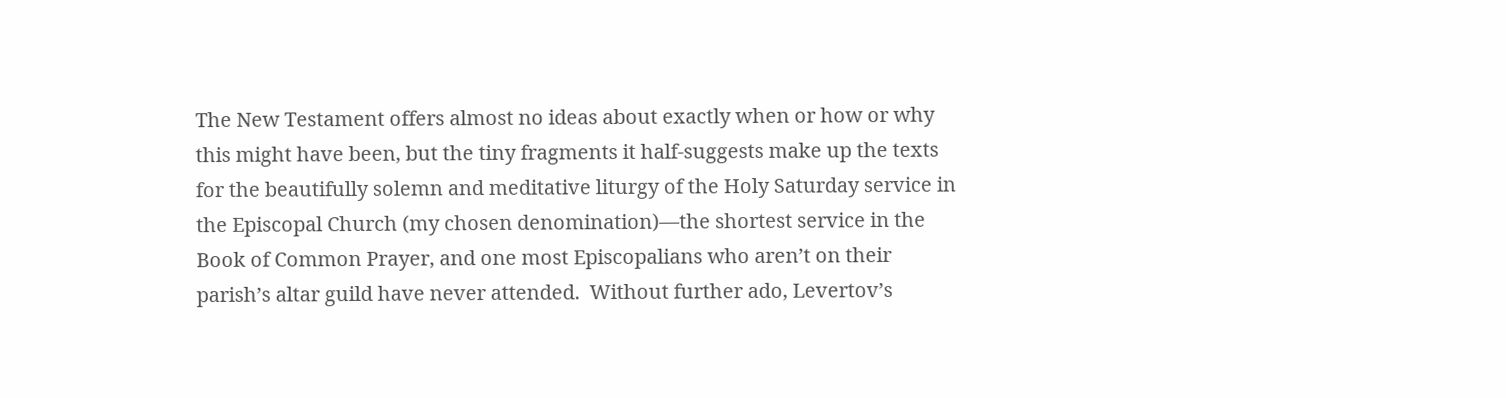The New Testament offers almost no ideas about exactly when or how or why this might have been, but the tiny fragments it half-suggests make up the texts for the beautifully solemn and meditative liturgy of the Holy Saturday service in the Episcopal Church (my chosen denomination)—the shortest service in the Book of Common Prayer, and one most Episcopalians who aren’t on their parish’s altar guild have never attended.  Without further ado, Levertov’s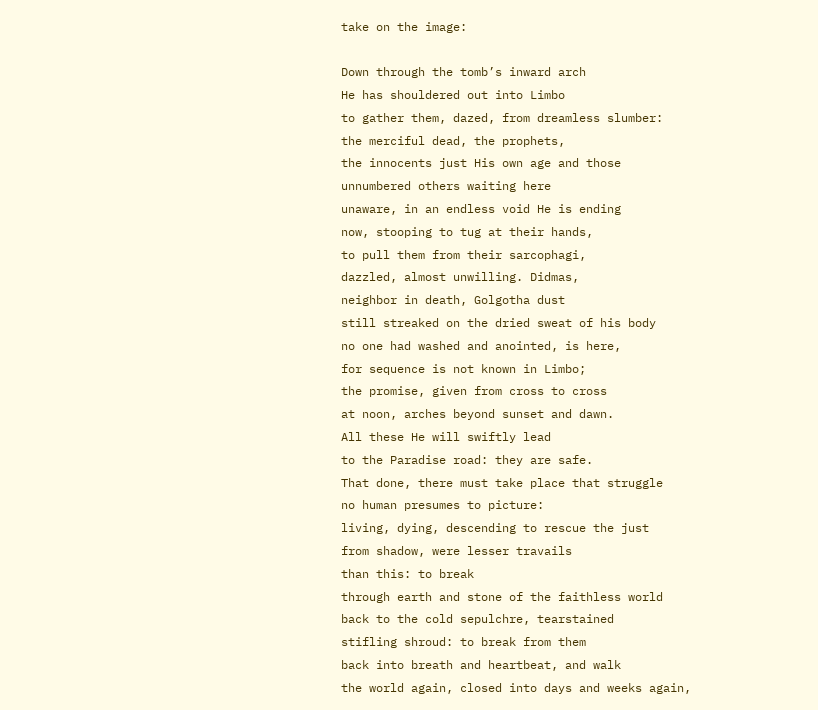take on the image:

Down through the tomb’s inward arch
He has shouldered out into Limbo
to gather them, dazed, from dreamless slumber:
the merciful dead, the prophets,
the innocents just His own age and those
unnumbered others waiting here
unaware, in an endless void He is ending
now, stooping to tug at their hands,
to pull them from their sarcophagi,
dazzled, almost unwilling. Didmas,
neighbor in death, Golgotha dust
still streaked on the dried sweat of his body
no one had washed and anointed, is here,
for sequence is not known in Limbo;
the promise, given from cross to cross
at noon, arches beyond sunset and dawn.
All these He will swiftly lead
to the Paradise road: they are safe.
That done, there must take place that struggle
no human presumes to picture:
living, dying, descending to rescue the just
from shadow, were lesser travails
than this: to break
through earth and stone of the faithless world
back to the cold sepulchre, tearstained
stifling shroud: to break from them
back into breath and heartbeat, and walk
the world again, closed into days and weeks again,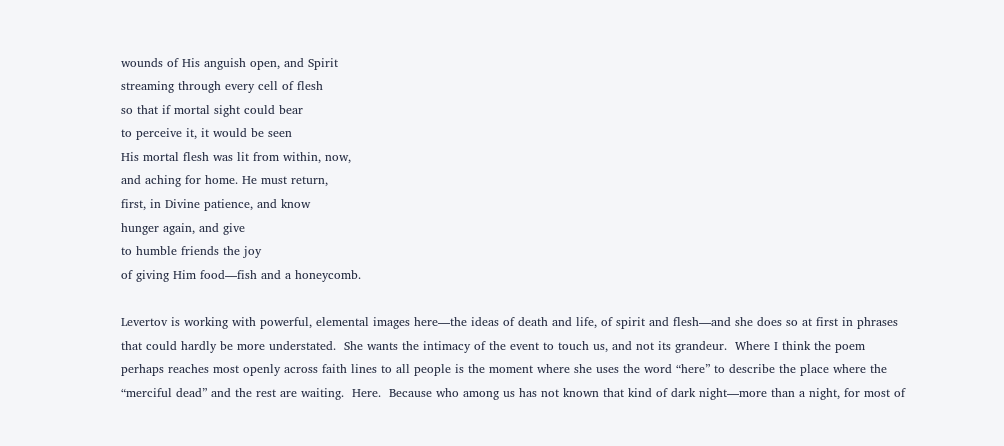wounds of His anguish open, and Spirit
streaming through every cell of flesh
so that if mortal sight could bear
to perceive it, it would be seen
His mortal flesh was lit from within, now,
and aching for home. He must return,
first, in Divine patience, and know
hunger again, and give
to humble friends the joy
of giving Him food—fish and a honeycomb.

Levertov is working with powerful, elemental images here—the ideas of death and life, of spirit and flesh—and she does so at first in phrases that could hardly be more understated.  She wants the intimacy of the event to touch us, and not its grandeur.  Where I think the poem perhaps reaches most openly across faith lines to all people is the moment where she uses the word “here” to describe the place where the “merciful dead” and the rest are waiting.  Here.  Because who among us has not known that kind of dark night—more than a night, for most of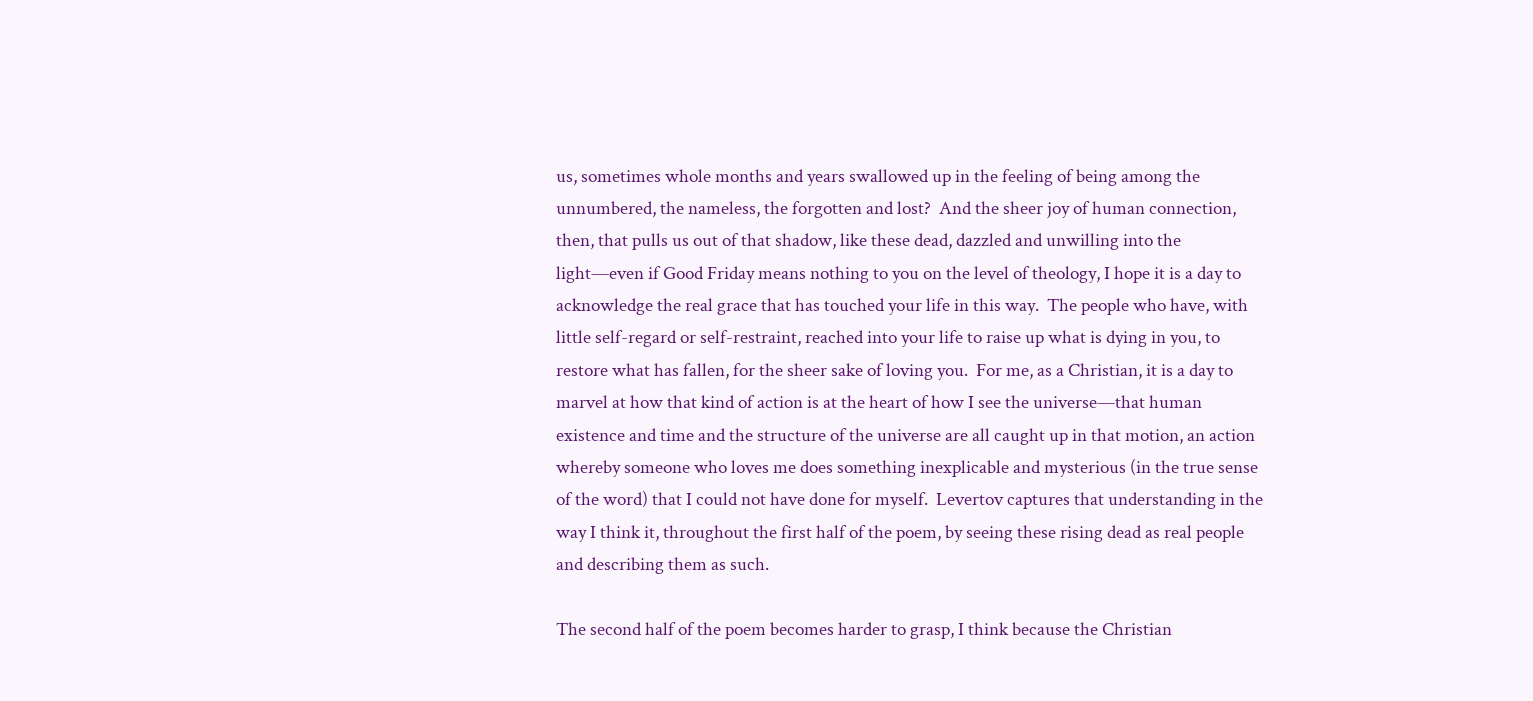us, sometimes whole months and years swallowed up in the feeling of being among the unnumbered, the nameless, the forgotten and lost?  And the sheer joy of human connection, then, that pulls us out of that shadow, like these dead, dazzled and unwilling into the light—even if Good Friday means nothing to you on the level of theology, I hope it is a day to acknowledge the real grace that has touched your life in this way.  The people who have, with little self-regard or self-restraint, reached into your life to raise up what is dying in you, to restore what has fallen, for the sheer sake of loving you.  For me, as a Christian, it is a day to marvel at how that kind of action is at the heart of how I see the universe—that human existence and time and the structure of the universe are all caught up in that motion, an action whereby someone who loves me does something inexplicable and mysterious (in the true sense of the word) that I could not have done for myself.  Levertov captures that understanding in the way I think it, throughout the first half of the poem, by seeing these rising dead as real people and describing them as such.

The second half of the poem becomes harder to grasp, I think because the Christian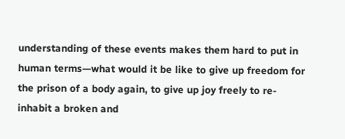understanding of these events makes them hard to put in human terms—what would it be like to give up freedom for the prison of a body again, to give up joy freely to re-inhabit a broken and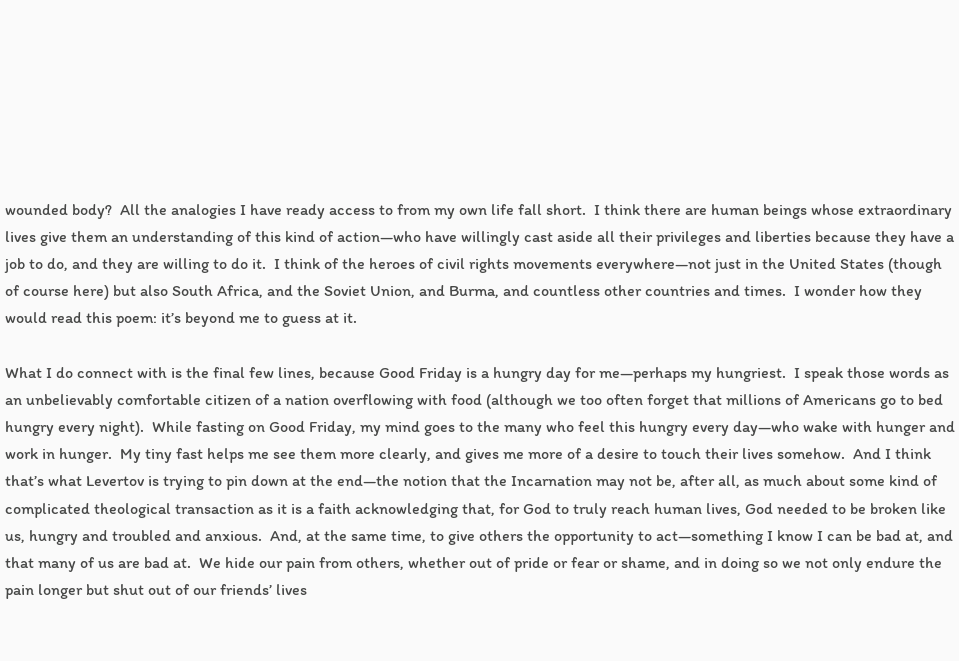wounded body?  All the analogies I have ready access to from my own life fall short.  I think there are human beings whose extraordinary lives give them an understanding of this kind of action—who have willingly cast aside all their privileges and liberties because they have a job to do, and they are willing to do it.  I think of the heroes of civil rights movements everywhere—not just in the United States (though of course here) but also South Africa, and the Soviet Union, and Burma, and countless other countries and times.  I wonder how they would read this poem: it’s beyond me to guess at it.

What I do connect with is the final few lines, because Good Friday is a hungry day for me—perhaps my hungriest.  I speak those words as an unbelievably comfortable citizen of a nation overflowing with food (although we too often forget that millions of Americans go to bed hungry every night).  While fasting on Good Friday, my mind goes to the many who feel this hungry every day—who wake with hunger and work in hunger.  My tiny fast helps me see them more clearly, and gives me more of a desire to touch their lives somehow.  And I think that’s what Levertov is trying to pin down at the end—the notion that the Incarnation may not be, after all, as much about some kind of complicated theological transaction as it is a faith acknowledging that, for God to truly reach human lives, God needed to be broken like us, hungry and troubled and anxious.  And, at the same time, to give others the opportunity to act—something I know I can be bad at, and that many of us are bad at.  We hide our pain from others, whether out of pride or fear or shame, and in doing so we not only endure the pain longer but shut out of our friends’ lives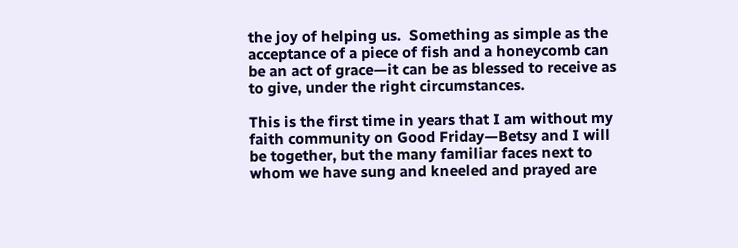the joy of helping us.  Something as simple as the acceptance of a piece of fish and a honeycomb can be an act of grace—it can be as blessed to receive as to give, under the right circumstances.

This is the first time in years that I am without my faith community on Good Friday—Betsy and I will be together, but the many familiar faces next to whom we have sung and kneeled and prayed are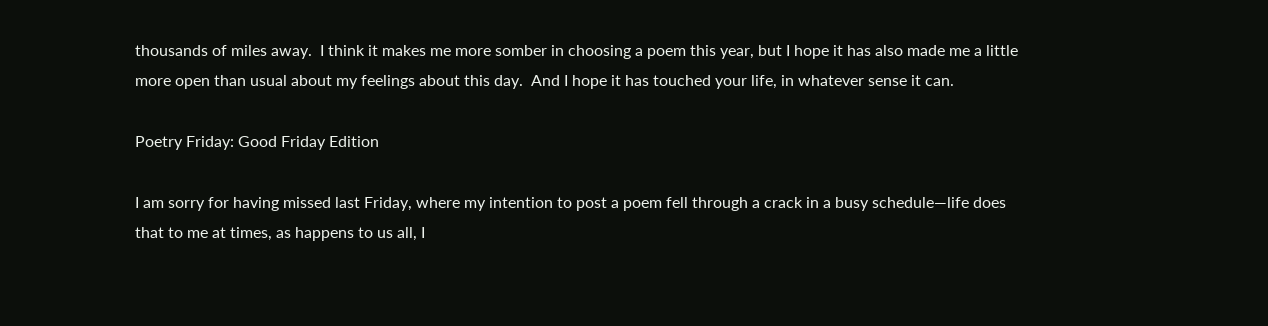thousands of miles away.  I think it makes me more somber in choosing a poem this year, but I hope it has also made me a little more open than usual about my feelings about this day.  And I hope it has touched your life, in whatever sense it can.

Poetry Friday: Good Friday Edition

I am sorry for having missed last Friday, where my intention to post a poem fell through a crack in a busy schedule—life does that to me at times, as happens to us all, I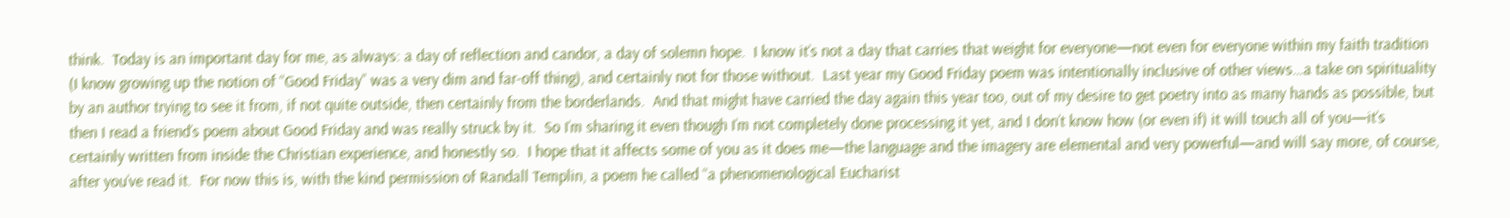think.  Today is an important day for me, as always: a day of reflection and candor, a day of solemn hope.  I know it’s not a day that carries that weight for everyone—not even for everyone within my faith tradition (I know growing up the notion of “Good Friday” was a very dim and far-off thing), and certainly not for those without.  Last year my Good Friday poem was intentionally inclusive of other views…a take on spirituality by an author trying to see it from, if not quite outside, then certainly from the borderlands.  And that might have carried the day again this year too, out of my desire to get poetry into as many hands as possible, but then I read a friend’s poem about Good Friday and was really struck by it.  So I’m sharing it even though I’m not completely done processing it yet, and I don’t know how (or even if) it will touch all of you—it’s certainly written from inside the Christian experience, and honestly so.  I hope that it affects some of you as it does me—the language and the imagery are elemental and very powerful—and will say more, of course, after you’ve read it.  For now this is, with the kind permission of Randall Templin, a poem he called “a phenomenological Eucharist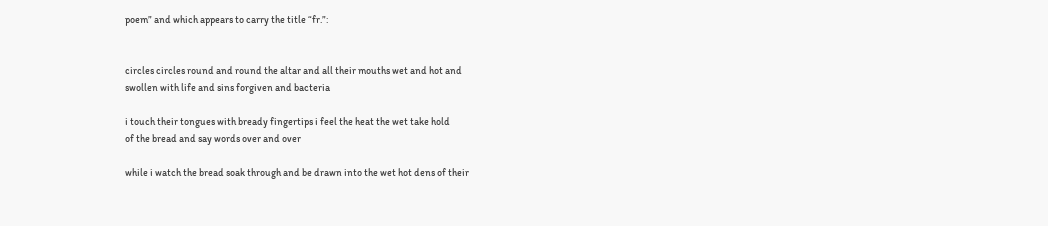poem” and which appears to carry the title “fr.”:


circles circles round and round the altar and all their mouths wet and hot and
swollen with life and sins forgiven and bacteria

i touch their tongues with bready fingertips i feel the heat the wet take hold
of the bread and say words over and over

while i watch the bread soak through and be drawn into the wet hot dens of their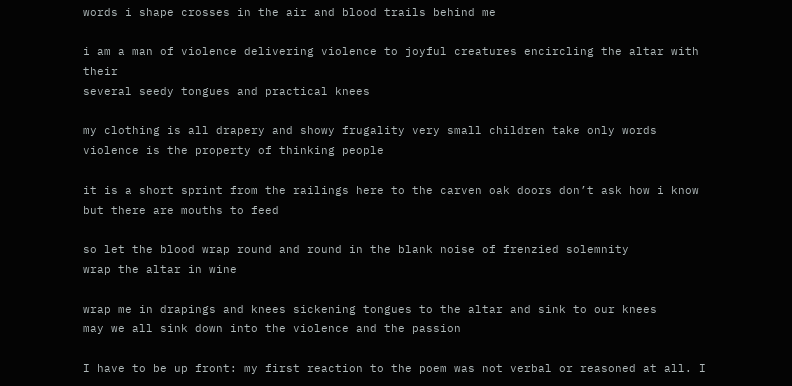words i shape crosses in the air and blood trails behind me

i am a man of violence delivering violence to joyful creatures encircling the altar with their
several seedy tongues and practical knees

my clothing is all drapery and showy frugality very small children take only words
violence is the property of thinking people

it is a short sprint from the railings here to the carven oak doors don’t ask how i know
but there are mouths to feed

so let the blood wrap round and round in the blank noise of frenzied solemnity
wrap the altar in wine

wrap me in drapings and knees sickening tongues to the altar and sink to our knees
may we all sink down into the violence and the passion

I have to be up front: my first reaction to the poem was not verbal or reasoned at all. I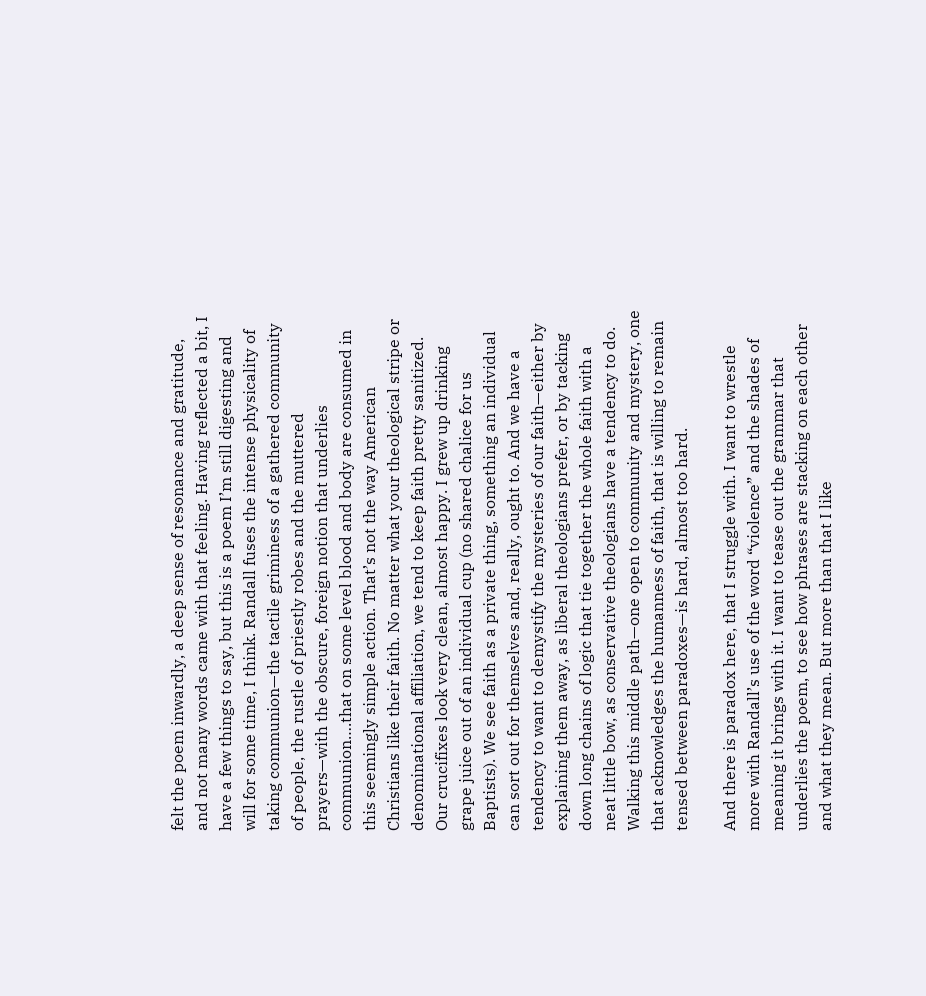felt the poem inwardly, a deep sense of resonance and gratitude, and not many words came with that feeling. Having reflected a bit, I have a few things to say, but this is a poem I’m still digesting and will for some time, I think. Randall fuses the intense physicality of taking communion—the tactile griminess of a gathered community of people, the rustle of priestly robes and the muttered prayers—with the obscure, foreign notion that underlies communion….that on some level blood and body are consumed in this seemingly simple action. That’s not the way American Christians like their faith. No matter what your theological stripe or denominational affiliation, we tend to keep faith pretty sanitized. Our crucifixes look very clean, almost happy. I grew up drinking grape juice out of an individual cup (no shared chalice for us Baptists). We see faith as a private thing, something an individual can sort out for themselves and, really, ought to. And we have a tendency to want to demystify the mysteries of our faith—either by explaining them away, as liberal theologians prefer, or by tacking down long chains of logic that tie together the whole faith with a neat little bow, as conservative theologians have a tendency to do. Walking this middle path—one open to community and mystery, one that acknowledges the humanness of faith, that is willing to remain tensed between paradoxes—is hard, almost too hard.

And there is paradox here, that I struggle with. I want to wrestle more with Randall’s use of the word “violence” and the shades of meaning it brings with it. I want to tease out the grammar that underlies the poem, to see how phrases are stacking on each other and what they mean. But more than that I like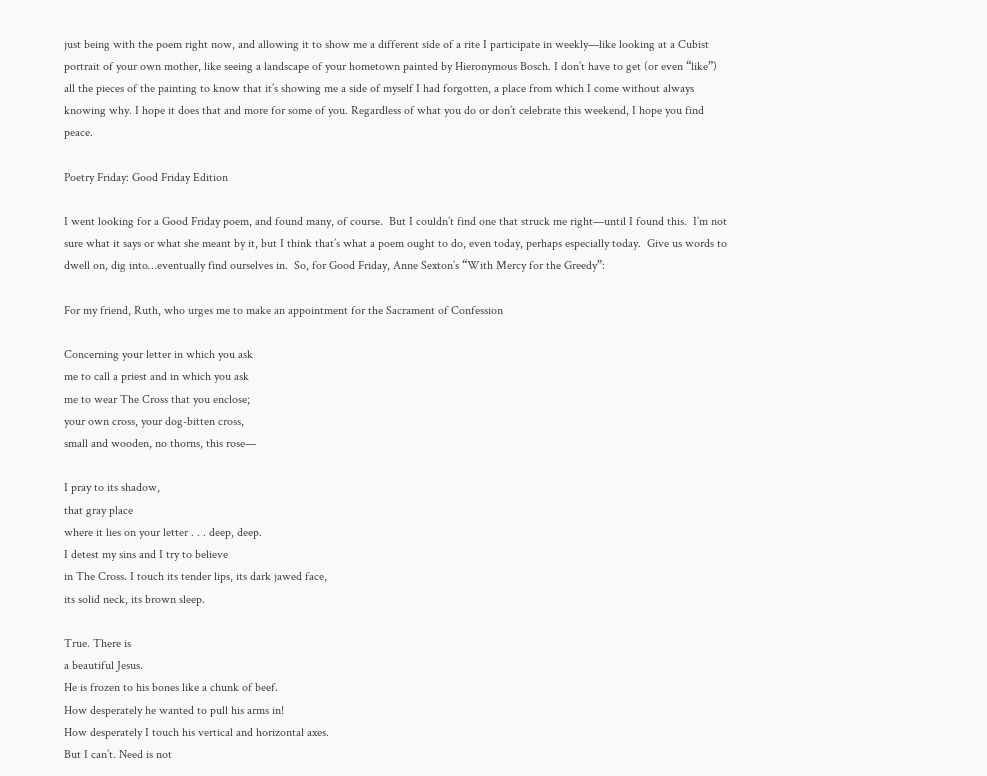just being with the poem right now, and allowing it to show me a different side of a rite I participate in weekly—like looking at a Cubist portrait of your own mother, like seeing a landscape of your hometown painted by Hieronymous Bosch. I don’t have to get (or even “like”) all the pieces of the painting to know that it’s showing me a side of myself I had forgotten, a place from which I come without always knowing why. I hope it does that and more for some of you. Regardless of what you do or don’t celebrate this weekend, I hope you find peace.

Poetry Friday: Good Friday Edition

I went looking for a Good Friday poem, and found many, of course.  But I couldn’t find one that struck me right—until I found this.  I’m not sure what it says or what she meant by it, but I think that’s what a poem ought to do, even today, perhaps especially today.  Give us words to dwell on, dig into…eventually find ourselves in.  So, for Good Friday, Anne Sexton’s “With Mercy for the Greedy”:

For my friend, Ruth, who urges me to make an appointment for the Sacrament of Confession

Concerning your letter in which you ask
me to call a priest and in which you ask
me to wear The Cross that you enclose;
your own cross, your dog-bitten cross,
small and wooden, no thorns, this rose—

I pray to its shadow,
that gray place
where it lies on your letter . . . deep, deep.
I detest my sins and I try to believe
in The Cross. I touch its tender lips, its dark jawed face,
its solid neck, its brown sleep.

True. There is
a beautiful Jesus.
He is frozen to his bones like a chunk of beef.
How desperately he wanted to pull his arms in!
How desperately I touch his vertical and horizontal axes.
But I can’t. Need is not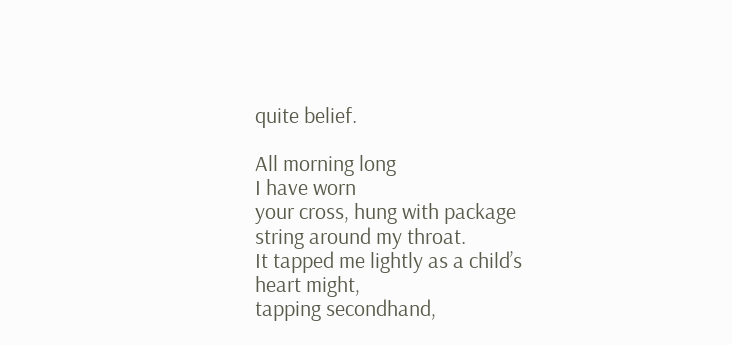quite belief.

All morning long
I have worn
your cross, hung with package string around my throat.
It tapped me lightly as a child’s heart might,
tapping secondhand,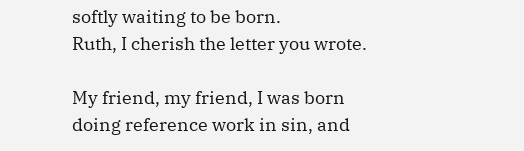softly waiting to be born.
Ruth, I cherish the letter you wrote.

My friend, my friend, I was born
doing reference work in sin, and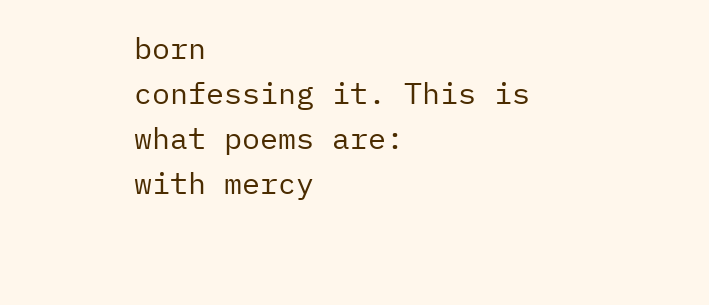born
confessing it. This is what poems are:
with mercy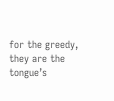for the greedy,
they are the tongue’s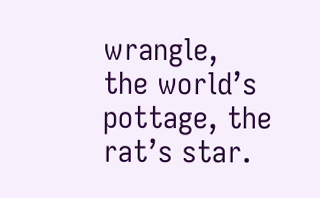wrangle,
the world’s pottage, the rat’s star.